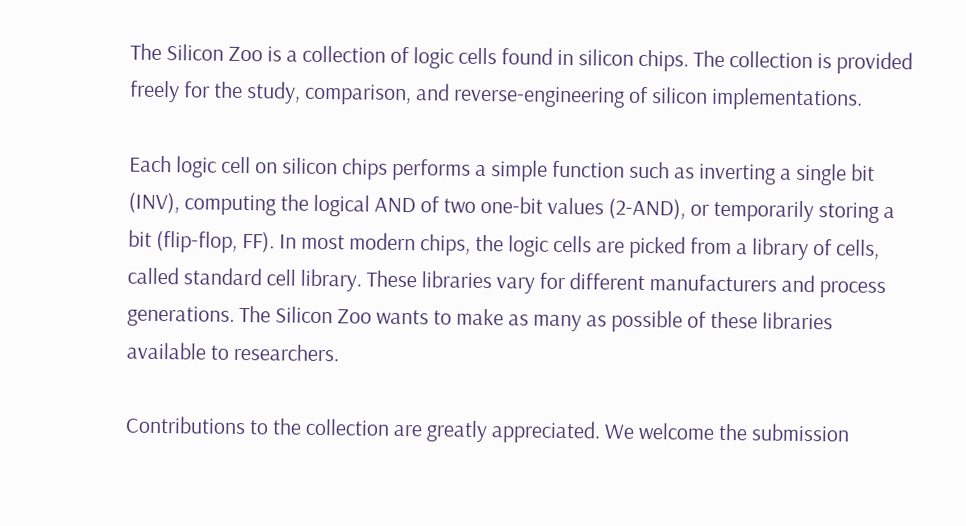The Silicon Zoo is a collection of logic cells found in silicon chips. The collection is provided freely for the study, comparison, and reverse-engineering of silicon implementations.

Each logic cell on silicon chips performs a simple function such as inverting a single bit (INV), computing the logical AND of two one-bit values (2-AND), or temporarily storing a bit (flip-flop, FF). In most modern chips, the logic cells are picked from a library of cells, called standard cell library. These libraries vary for different manufacturers and process generations. The Silicon Zoo wants to make as many as possible of these libraries available to researchers.

Contributions to the collection are greatly appreciated. We welcome the submission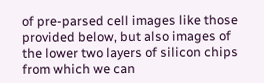of pre-parsed cell images like those provided below, but also images of the lower two layers of silicon chips from which we can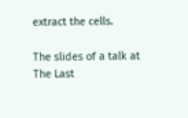extract the cells.

The slides of a talk at The Last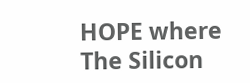HOPE where The Silicon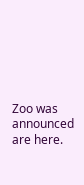Zoo was announced are here.